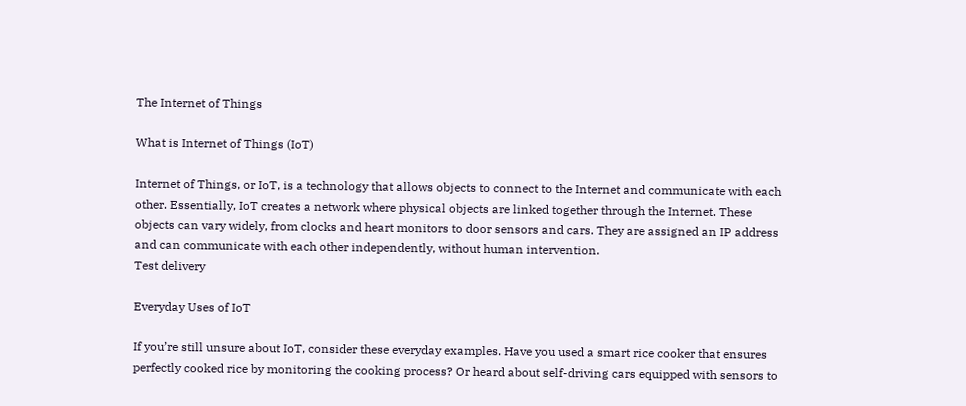The Internet of Things

What is Internet of Things (IoT)

Internet of Things, or IoT, is a technology that allows objects to connect to the Internet and communicate with each other. Essentially, IoT creates a network where physical objects are linked together through the Internet. These objects can vary widely, from clocks and heart monitors to door sensors and cars. They are assigned an IP address and can communicate with each other independently, without human intervention.
Test delivery

Everyday Uses of IoT

If you’re still unsure about IoT, consider these everyday examples. Have you used a smart rice cooker that ensures perfectly cooked rice by monitoring the cooking process? Or heard about self-driving cars equipped with sensors to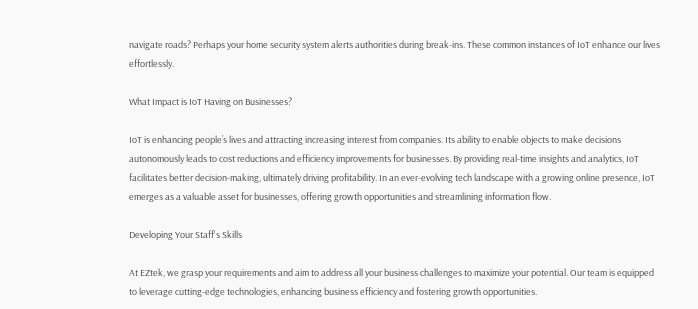navigate roads? Perhaps your home security system alerts authorities during break-ins. These common instances of IoT enhance our lives effortlessly.

What Impact is IoT Having on Businesses?

IoT is enhancing people’s lives and attracting increasing interest from companies. Its ability to enable objects to make decisions autonomously leads to cost reductions and efficiency improvements for businesses. By providing real-time insights and analytics, IoT facilitates better decision-making, ultimately driving profitability. In an ever-evolving tech landscape with a growing online presence, IoT emerges as a valuable asset for businesses, offering growth opportunities and streamlining information flow.

Developing Your Staff's Skills

At EZtek, we grasp your requirements and aim to address all your business challenges to maximize your potential. Our team is equipped to leverage cutting-edge technologies, enhancing business efficiency and fostering growth opportunities.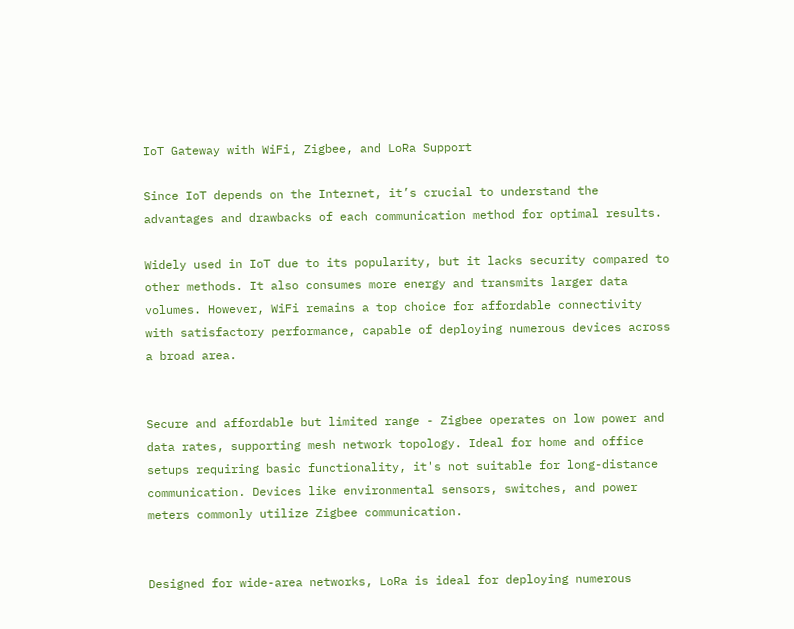IoT Gateway with WiFi, Zigbee, and LoRa Support

Since IoT depends on the Internet, it’s crucial to understand the advantages and drawbacks of each communication method for optimal results.

Widely used in IoT due to its popularity, but it lacks security compared to other methods. It also consumes more energy and transmits larger data volumes. However, WiFi remains a top choice for affordable connectivity with satisfactory performance, capable of deploying numerous devices across a broad area.


Secure and affordable but limited range - Zigbee operates on low power and data rates, supporting mesh network topology. Ideal for home and office setups requiring basic functionality, it's not suitable for long-distance communication. Devices like environmental sensors, switches, and power meters commonly utilize Zigbee communication.


Designed for wide-area networks, LoRa is ideal for deploying numerous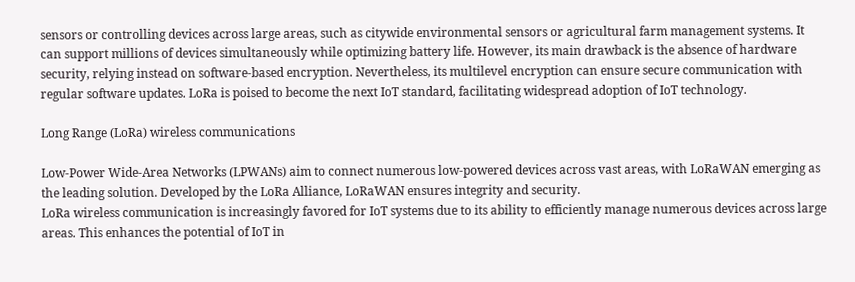sensors or controlling devices across large areas, such as citywide environmental sensors or agricultural farm management systems. It can support millions of devices simultaneously while optimizing battery life. However, its main drawback is the absence of hardware security, relying instead on software-based encryption. Nevertheless, its multilevel encryption can ensure secure communication with regular software updates. LoRa is poised to become the next IoT standard, facilitating widespread adoption of IoT technology.

Long Range (LoRa) wireless communications

Low-Power Wide-Area Networks (LPWANs) aim to connect numerous low-powered devices across vast areas, with LoRaWAN emerging as the leading solution. Developed by the LoRa Alliance, LoRaWAN ensures integrity and security.
LoRa wireless communication is increasingly favored for IoT systems due to its ability to efficiently manage numerous devices across large areas. This enhances the potential of IoT in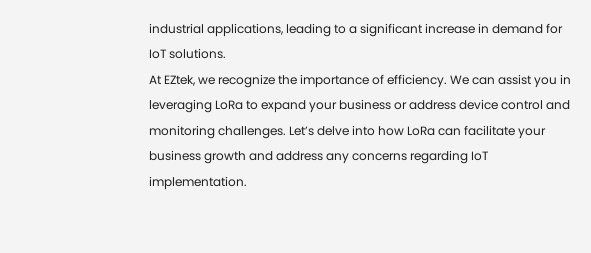industrial applications, leading to a significant increase in demand for IoT solutions.
At EZtek, we recognize the importance of efficiency. We can assist you in leveraging LoRa to expand your business or address device control and monitoring challenges. Let’s delve into how LoRa can facilitate your business growth and address any concerns regarding IoT implementation.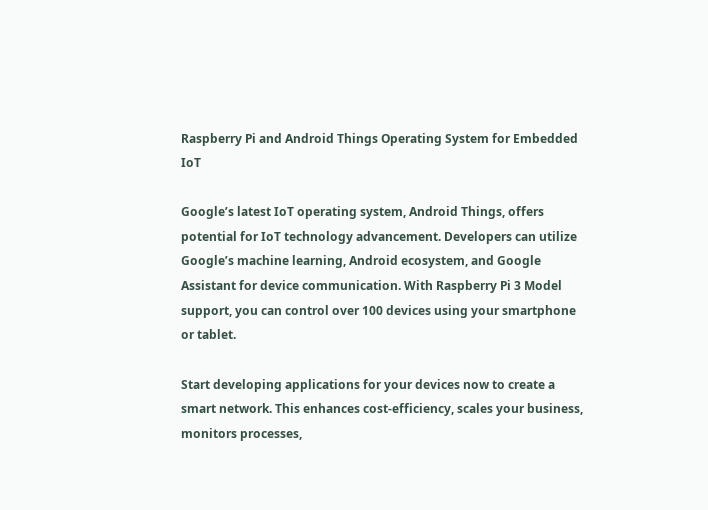Raspberry Pi and Android Things Operating System for Embedded IoT

Google’s latest IoT operating system, Android Things, offers potential for IoT technology advancement. Developers can utilize Google’s machine learning, Android ecosystem, and Google Assistant for device communication. With Raspberry Pi 3 Model support, you can control over 100 devices using your smartphone or tablet.

Start developing applications for your devices now to create a smart network. This enhances cost-efficiency, scales your business, monitors processes,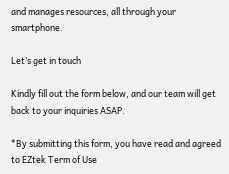and manages resources, all through your smartphone.

Let’s get in touch

Kindly fill out the form below, and our team will get back to your inquiries ASAP.

*By submitting this form, you have read and agreed to EZtek Term of Use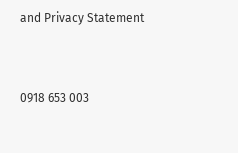and Privacy Statement


0918 653 003